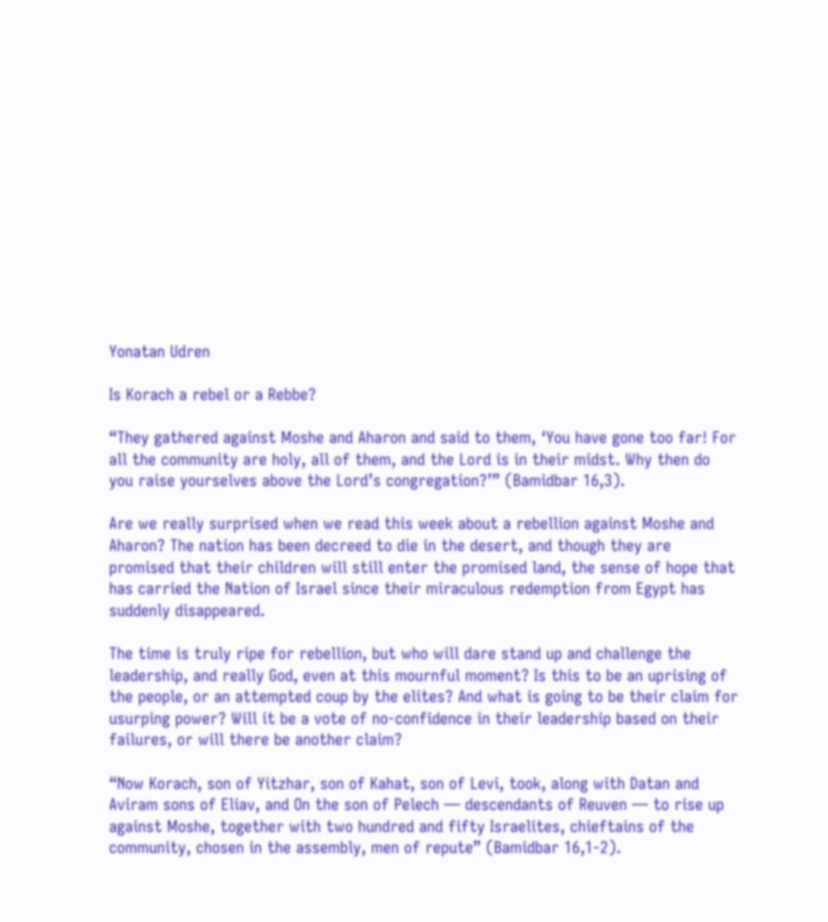Yonatan Udren

Is Korach a rebel or a Rebbe?

“They gathered against Moshe and Aharon and said to them, ‘You have gone too far! For all the community are holy, all of them, and the Lord is in their midst. Why then do you raise yourselves above the Lord’s congregation?’” (Bamidbar 16,3).

Are we really surprised when we read this week about a rebellion against Moshe and Aharon? The nation has been decreed to die in the desert, and though they are promised that their children will still enter the promised land, the sense of hope that has carried the Nation of Israel since their miraculous redemption from Egypt has suddenly disappeared.

The time is truly ripe for rebellion, but who will dare stand up and challenge the leadership, and really God, even at this mournful moment? Is this to be an uprising of the people, or an attempted coup by the elites? And what is going to be their claim for usurping power? Will it be a vote of no-confidence in their leadership based on their failures, or will there be another claim?

“Now Korach, son of Yitzhar, son of Kahat, son of Levi, took, along with Datan and Aviram sons of Eliav, and On the son of Pelech — descendants of Reuven — to rise up against Moshe, together with two hundred and fifty Israelites, chieftains of the community, chosen in the assembly, men of repute” (Bamidbar 16,1-2).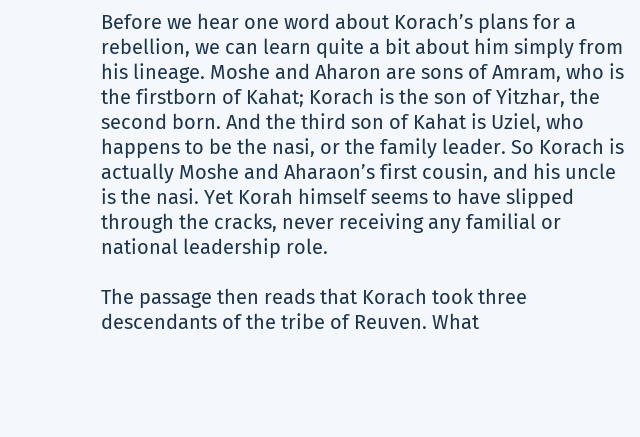Before we hear one word about Korach’s plans for a rebellion, we can learn quite a bit about him simply from his lineage. Moshe and Aharon are sons of Amram, who is the firstborn of Kahat; Korach is the son of Yitzhar, the second born. And the third son of Kahat is Uziel, who happens to be the nasi, or the family leader. So Korach is actually Moshe and Aharaon’s first cousin, and his uncle is the nasi. Yet Korah himself seems to have slipped through the cracks, never receiving any familial or national leadership role.

The passage then reads that Korach took three descendants of the tribe of Reuven. What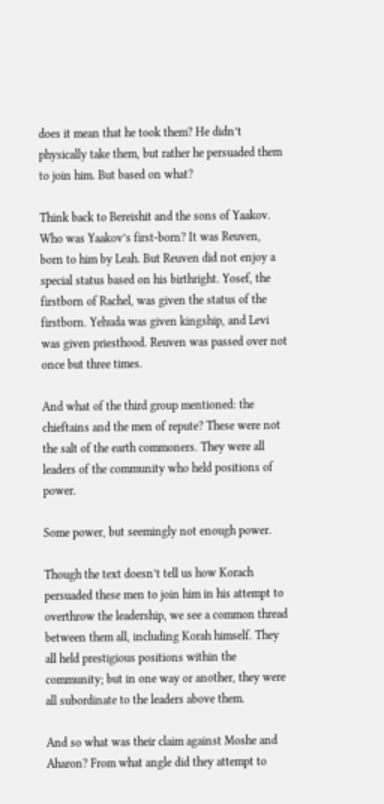does it mean that he took them? He didn’t physically take them, but rather he persuaded them to join him. But based on what?

Think back to Bereishit and the sons of Yaakov. Who was Yaakov’s first-born? It was Reuven, born to him by Leah. But Reuven did not enjoy a special status based on his birthright. Yosef, the firstborn of Rachel, was given the status of the firstborn. Yehuda was given kingship, and Levi was given priesthood. Reuven was passed over not once but three times.

And what of the third group mentioned: the chieftains and the men of repute? These were not the salt of the earth commoners. They were all leaders of the community who held positions of power.

Some power, but seemingly not enough power.

Though the text doesn’t tell us how Korach persuaded these men to join him in his attempt to overthrow the leadership, we see a common thread between them all, including Korah himself. They all held prestigious positions within the community; but in one way or another, they were all subordinate to the leaders above them.

And so what was their claim against Moshe and Aharon? From what angle did they attempt to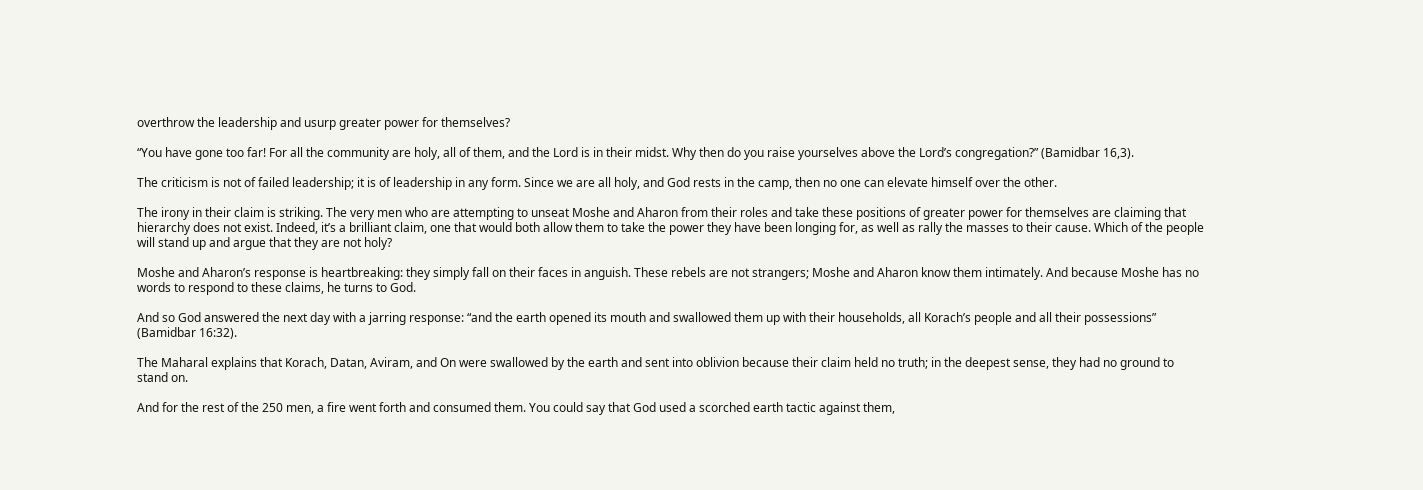overthrow the leadership and usurp greater power for themselves?

“You have gone too far! For all the community are holy, all of them, and the Lord is in their midst. Why then do you raise yourselves above the Lord’s congregation?” (Bamidbar 16,3).

The criticism is not of failed leadership; it is of leadership in any form. Since we are all holy, and God rests in the camp, then no one can elevate himself over the other.

The irony in their claim is striking. The very men who are attempting to unseat Moshe and Aharon from their roles and take these positions of greater power for themselves are claiming that hierarchy does not exist. Indeed, it’s a brilliant claim, one that would both allow them to take the power they have been longing for, as well as rally the masses to their cause. Which of the people will stand up and argue that they are not holy?

Moshe and Aharon’s response is heartbreaking: they simply fall on their faces in anguish. These rebels are not strangers; Moshe and Aharon know them intimately. And because Moshe has no words to respond to these claims, he turns to God.

And so God answered the next day with a jarring response: “and the earth opened its mouth and swallowed them up with their households, all Korach’s people and all their possessions” (Bamidbar 16:32).

The Maharal explains that Korach, Datan, Aviram, and On were swallowed by the earth and sent into oblivion because their claim held no truth; in the deepest sense, they had no ground to stand on.

And for the rest of the 250 men, a fire went forth and consumed them. You could say that God used a scorched earth tactic against them,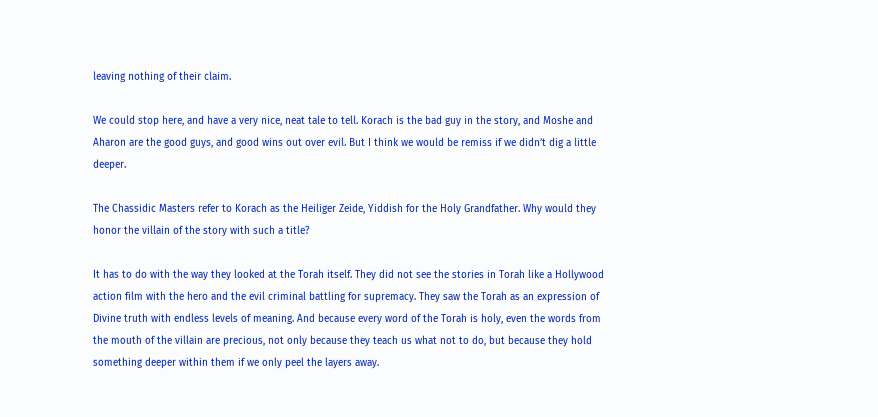leaving nothing of their claim.

We could stop here, and have a very nice, neat tale to tell. Korach is the bad guy in the story, and Moshe and Aharon are the good guys, and good wins out over evil. But I think we would be remiss if we didn’t dig a little deeper.

The Chassidic Masters refer to Korach as the Heiliger Zeide, Yiddish for the Holy Grandfather. Why would they honor the villain of the story with such a title?

It has to do with the way they looked at the Torah itself. They did not see the stories in Torah like a Hollywood action film with the hero and the evil criminal battling for supremacy. They saw the Torah as an expression of Divine truth with endless levels of meaning. And because every word of the Torah is holy, even the words from the mouth of the villain are precious, not only because they teach us what not to do, but because they hold something deeper within them if we only peel the layers away.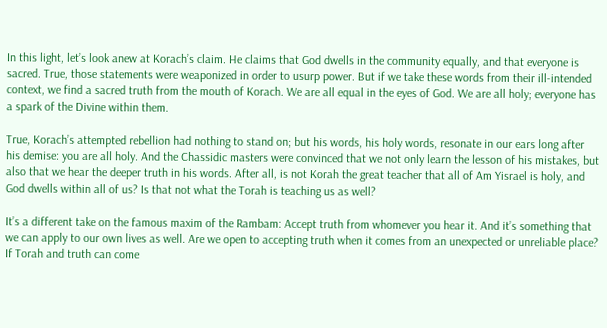In this light, let’s look anew at Korach’s claim. He claims that God dwells in the community equally, and that everyone is sacred. True, those statements were weaponized in order to usurp power. But if we take these words from their ill-intended context, we find a sacred truth from the mouth of Korach. We are all equal in the eyes of God. We are all holy; everyone has a spark of the Divine within them.

True, Korach’s attempted rebellion had nothing to stand on; but his words, his holy words, resonate in our ears long after his demise: you are all holy. And the Chassidic masters were convinced that we not only learn the lesson of his mistakes, but also that we hear the deeper truth in his words. After all, is not Korah the great teacher that all of Am Yisrael is holy, and God dwells within all of us? Is that not what the Torah is teaching us as well?

It’s a different take on the famous maxim of the Rambam: Accept truth from whomever you hear it. And it’s something that we can apply to our own lives as well. Are we open to accepting truth when it comes from an unexpected or unreliable place? If Torah and truth can come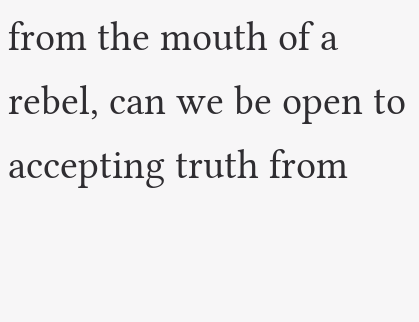from the mouth of a rebel, can we be open to accepting truth from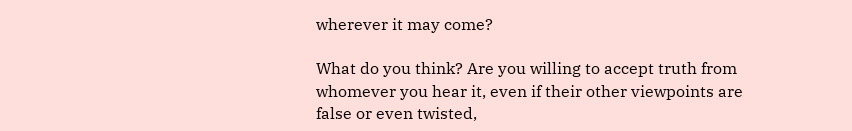wherever it may come?

What do you think? Are you willing to accept truth from whomever you hear it, even if their other viewpoints are false or even twisted,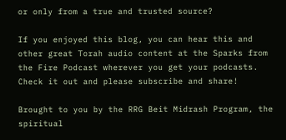or only from a true and trusted source?

If you enjoyed this blog, you can hear this and other great Torah audio content at the Sparks from the Fire Podcast wherever you get your podcasts. Check it out and please subscribe and share!

Brought to you by the RRG Beit Midrash Program, the spiritual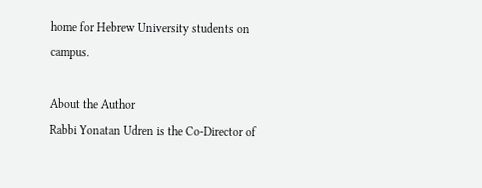home for Hebrew University students on campus.

About the Author
Rabbi Yonatan Udren is the Co-Director of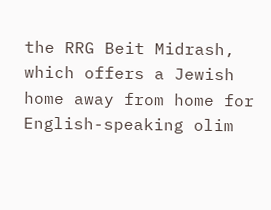the RRG Beit Midrash, which offers a Jewish home away from home for English-speaking olim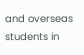and overseas students in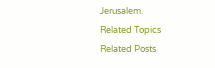Jerusalem.
Related Topics
Related Posts